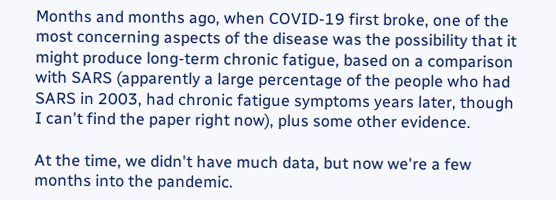Months and months ago, when COVID-19 first broke, one of the most concerning aspects of the disease was the possibility that it might produce long-term chronic fatigue, based on a comparison with SARS (apparently a large percentage of the people who had SARS in 2003, had chronic fatigue symptoms years later, though I can't find the paper right now), plus some other evidence.

At the time, we didn't have much data, but now we're a few months into the pandemic.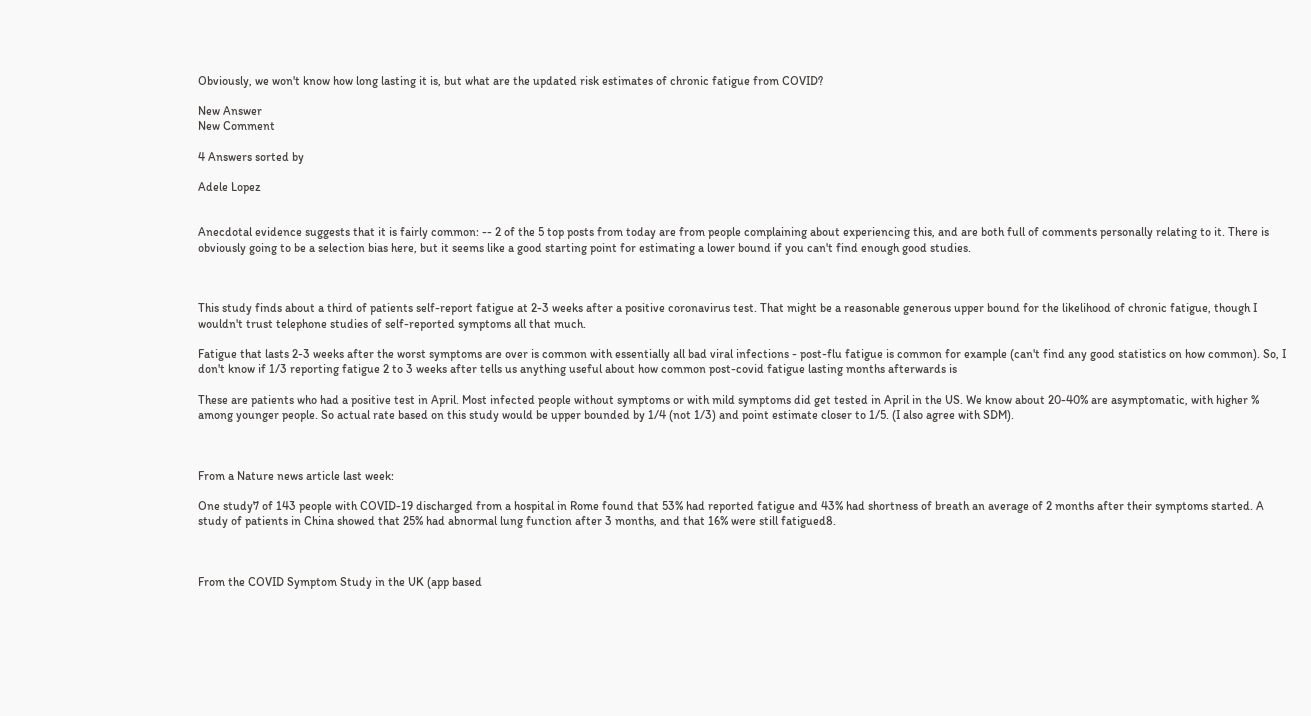Obviously, we won't know how long lasting it is, but what are the updated risk estimates of chronic fatigue from COVID?

New Answer
New Comment

4 Answers sorted by

Adele Lopez


Anecdotal evidence suggests that it is fairly common: -- 2 of the 5 top posts from today are from people complaining about experiencing this, and are both full of comments personally relating to it. There is obviously going to be a selection bias here, but it seems like a good starting point for estimating a lower bound if you can't find enough good studies.



This study finds about a third of patients self-report fatigue at 2-3 weeks after a positive coronavirus test. That might be a reasonable generous upper bound for the likelihood of chronic fatigue, though I wouldn't trust telephone studies of self-reported symptoms all that much.

Fatigue that lasts 2-3 weeks after the worst symptoms are over is common with essentially all bad viral infections - post-flu fatigue is common for example (can't find any good statistics on how common). So, I don't know if 1/3 reporting fatigue 2 to 3 weeks after tells us anything useful about how common post-covid fatigue lasting months afterwards is

These are patients who had a positive test in April. Most infected people without symptoms or with mild symptoms did get tested in April in the US. We know about 20-40% are asymptomatic, with higher % among younger people. So actual rate based on this study would be upper bounded by 1/4 (not 1/3) and point estimate closer to 1/5. (I also agree with SDM).



From a Nature news article last week:

One study7 of 143 people with COVID-19 discharged from a hospital in Rome found that 53% had reported fatigue and 43% had shortness of breath an average of 2 months after their symptoms started. A study of patients in China showed that 25% had abnormal lung function after 3 months, and that 16% were still fatigued8.



From the COVID Symptom Study in the UK (app based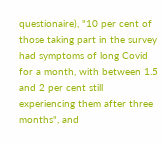questionaire), "10 per cent of those taking part in the survey had symptoms of long Covid for a month, with between 1.5 and 2 per cent still experiencing them after three months", and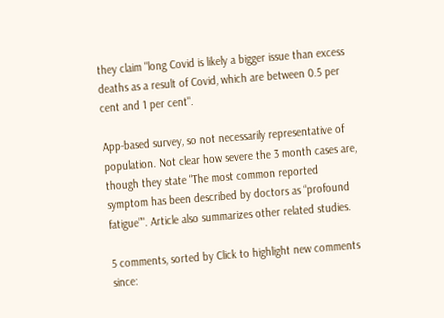they claim "long Covid is likely a bigger issue than excess deaths as a result of Covid, which are between 0.5 per cent and 1 per cent".

App-based survey, so not necessarily representative of population. Not clear how severe the 3 month cases are, though they state "The most common reported symptom has been described by doctors as “profound fatigue”". Article also summarizes other related studies.

5 comments, sorted by Click to highlight new comments since: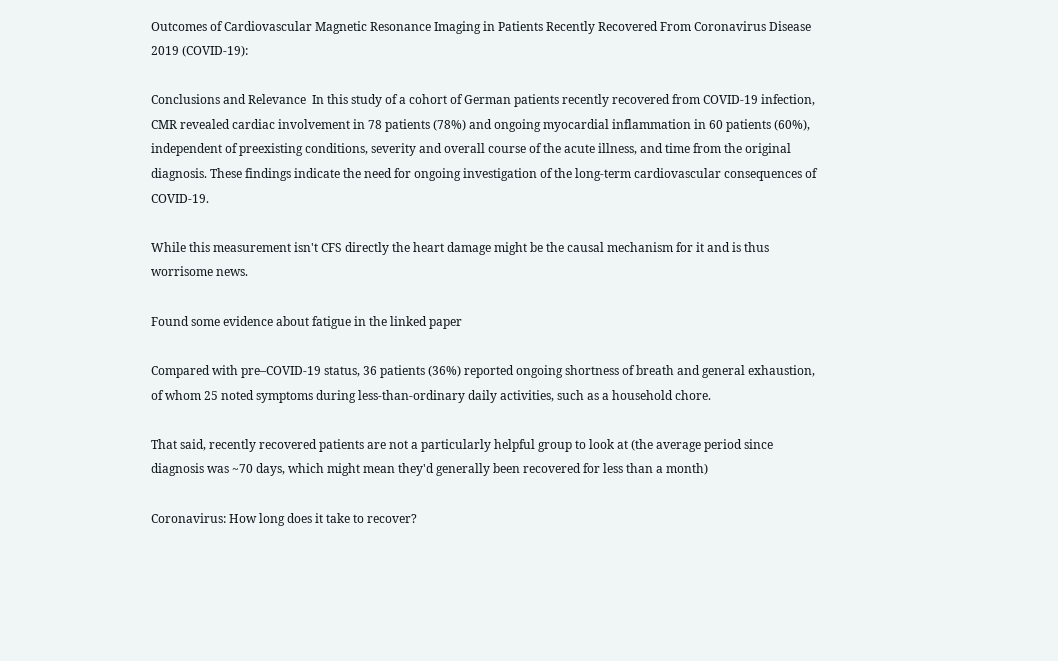Outcomes of Cardiovascular Magnetic Resonance Imaging in Patients Recently Recovered From Coronavirus Disease 2019 (COVID-19):

Conclusions and Relevance  In this study of a cohort of German patients recently recovered from COVID-19 infection, CMR revealed cardiac involvement in 78 patients (78%) and ongoing myocardial inflammation in 60 patients (60%), independent of preexisting conditions, severity and overall course of the acute illness, and time from the original diagnosis. These findings indicate the need for ongoing investigation of the long-term cardiovascular consequences of COVID-19.

While this measurement isn't CFS directly the heart damage might be the causal mechanism for it and is thus worrisome news.

Found some evidence about fatigue in the linked paper

Compared with pre–COVID-19 status, 36 patients (36%) reported ongoing shortness of breath and general exhaustion, of whom 25 noted symptoms during less-than-ordinary daily activities, such as a household chore.

That said, recently recovered patients are not a particularly helpful group to look at (the average period since diagnosis was ~70 days, which might mean they'd generally been recovered for less than a month)

Coronavirus: How long does it take to recover?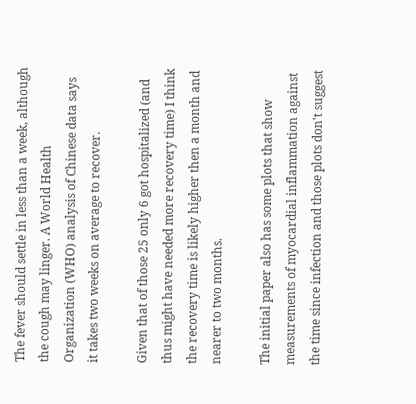The fever should settle in less than a week, although the cough may linger. A World Health Organization (WHO) analysis of Chinese data says it takes two weeks on average to recover.

Given that of those 25 only 6 got hospitalized (and thus might have needed more recovery time) I think the recovery time is likely higher then a month and nearer to two months.

The initial paper also has some plots that show measurements of myocardial inflammation against the time since infection and those plots don't suggest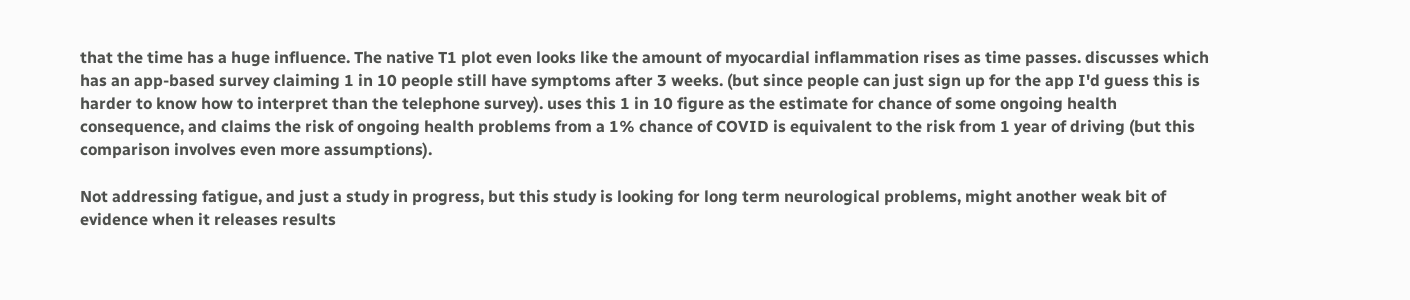that the time has a huge influence. The native T1 plot even looks like the amount of myocardial inflammation rises as time passes. discusses which has an app-based survey claiming 1 in 10 people still have symptoms after 3 weeks. (but since people can just sign up for the app I'd guess this is harder to know how to interpret than the telephone survey). uses this 1 in 10 figure as the estimate for chance of some ongoing health consequence, and claims the risk of ongoing health problems from a 1% chance of COVID is equivalent to the risk from 1 year of driving (but this comparison involves even more assumptions).

Not addressing fatigue, and just a study in progress, but this study is looking for long term neurological problems, might another weak bit of evidence when it releases results